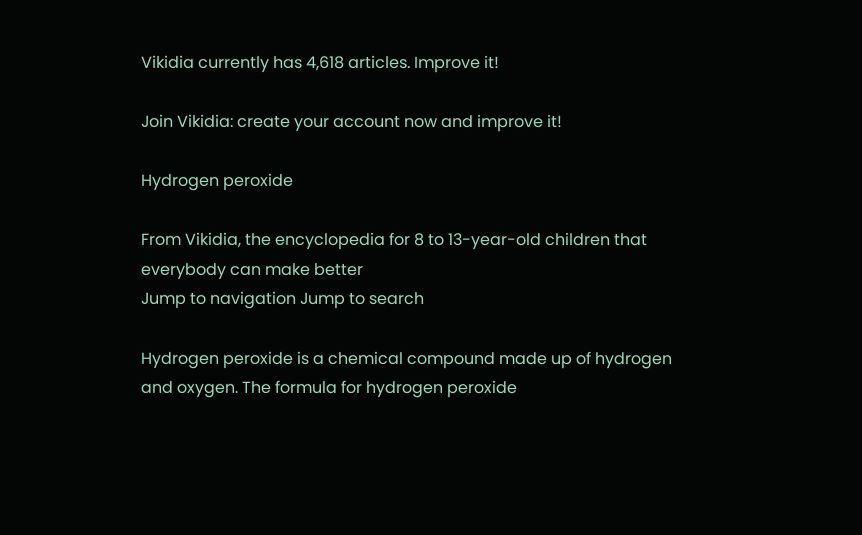Vikidia currently has 4,618 articles. Improve it!

Join Vikidia: create your account now and improve it!

Hydrogen peroxide

From Vikidia, the encyclopedia for 8 to 13-year-old children that everybody can make better
Jump to navigation Jump to search

Hydrogen peroxide is a chemical compound made up of hydrogen and oxygen. The formula for hydrogen peroxide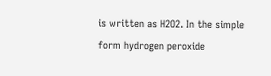is written as H2O2. In the simple form hydrogen peroxide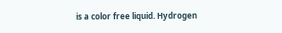is a color free liquid. Hydrogen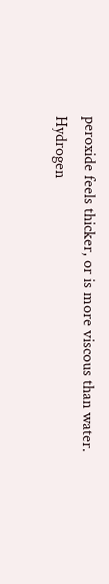peroxide feels thicker, or is more viscous than water. Hydrogen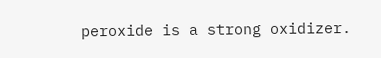peroxide is a strong oxidizer.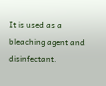It is used as a bleaching agent and disinfectant.